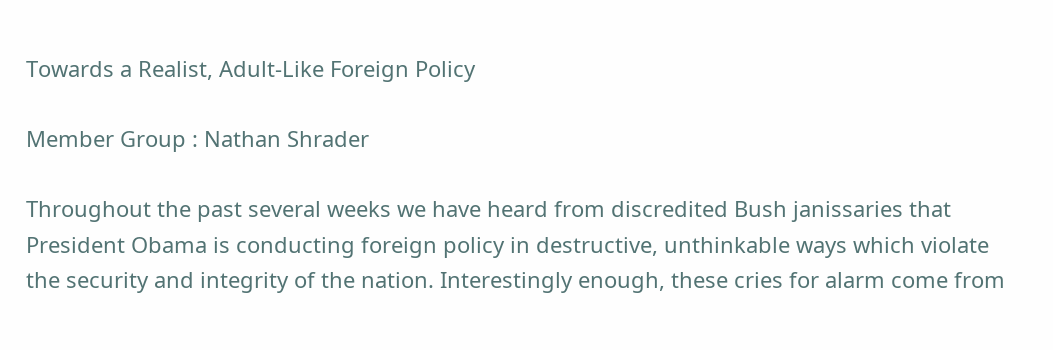Towards a Realist, Adult-Like Foreign Policy

Member Group : Nathan Shrader

Throughout the past several weeks we have heard from discredited Bush janissaries that President Obama is conducting foreign policy in destructive, unthinkable ways which violate the security and integrity of the nation. Interestingly enough, these cries for alarm come from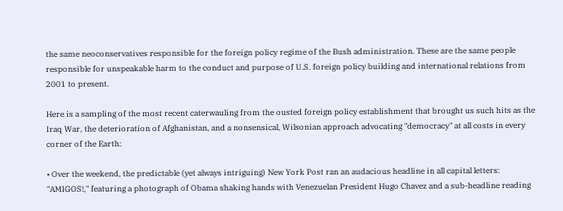the same neoconservatives responsible for the foreign policy regime of the Bush administration. These are the same people responsible for unspeakable harm to the conduct and purpose of U.S. foreign policy building and international relations from 2001 to present.

Here is a sampling of the most recent caterwauling from the ousted foreign policy establishment that brought us such hits as the Iraq War, the deterioration of Afghanistan, and a nonsensical, Wilsonian approach advocating "democracy" at all costs in every corner of the Earth:

• Over the weekend, the predictable (yet always intriguing) New York Post ran an audacious headline in all capital letters: "AMIGOS!," featuring a photograph of Obama shaking hands with Venezuelan President Hugo Chavez and a sub-headline reading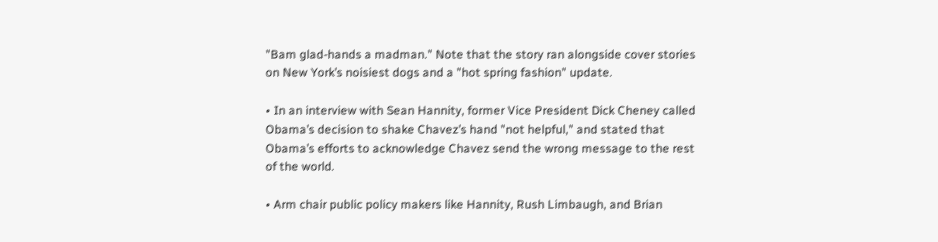"Bam glad-hands a madman." Note that the story ran alongside cover stories on New York’s noisiest dogs and a "hot spring fashion" update.

• In an interview with Sean Hannity, former Vice President Dick Cheney called Obama’s decision to shake Chavez’s hand "not helpful," and stated that Obama’s efforts to acknowledge Chavez send the wrong message to the rest of the world.

• Arm chair public policy makers like Hannity, Rush Limbaugh, and Brian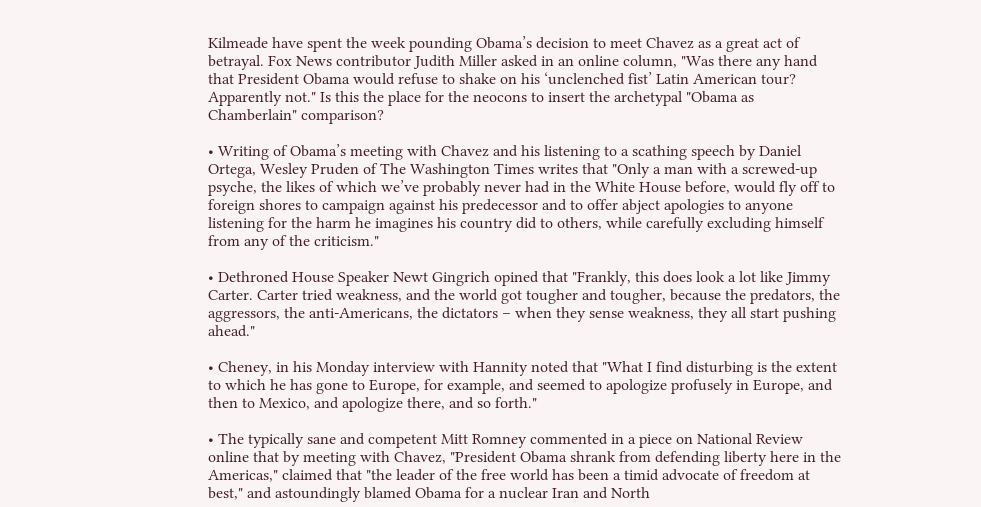Kilmeade have spent the week pounding Obama’s decision to meet Chavez as a great act of betrayal. Fox News contributor Judith Miller asked in an online column, "Was there any hand that President Obama would refuse to shake on his ‘unclenched fist’ Latin American tour? Apparently not." Is this the place for the neocons to insert the archetypal "Obama as Chamberlain" comparison?

• Writing of Obama’s meeting with Chavez and his listening to a scathing speech by Daniel Ortega, Wesley Pruden of The Washington Times writes that "Only a man with a screwed-up psyche, the likes of which we’ve probably never had in the White House before, would fly off to foreign shores to campaign against his predecessor and to offer abject apologies to anyone listening for the harm he imagines his country did to others, while carefully excluding himself from any of the criticism."

• Dethroned House Speaker Newt Gingrich opined that "Frankly, this does look a lot like Jimmy Carter. Carter tried weakness, and the world got tougher and tougher, because the predators, the aggressors, the anti-Americans, the dictators – when they sense weakness, they all start pushing ahead."

• Cheney, in his Monday interview with Hannity noted that "What I find disturbing is the extent to which he has gone to Europe, for example, and seemed to apologize profusely in Europe, and then to Mexico, and apologize there, and so forth."

• The typically sane and competent Mitt Romney commented in a piece on National Review online that by meeting with Chavez, "President Obama shrank from defending liberty here in the Americas," claimed that "the leader of the free world has been a timid advocate of freedom at best," and astoundingly blamed Obama for a nuclear Iran and North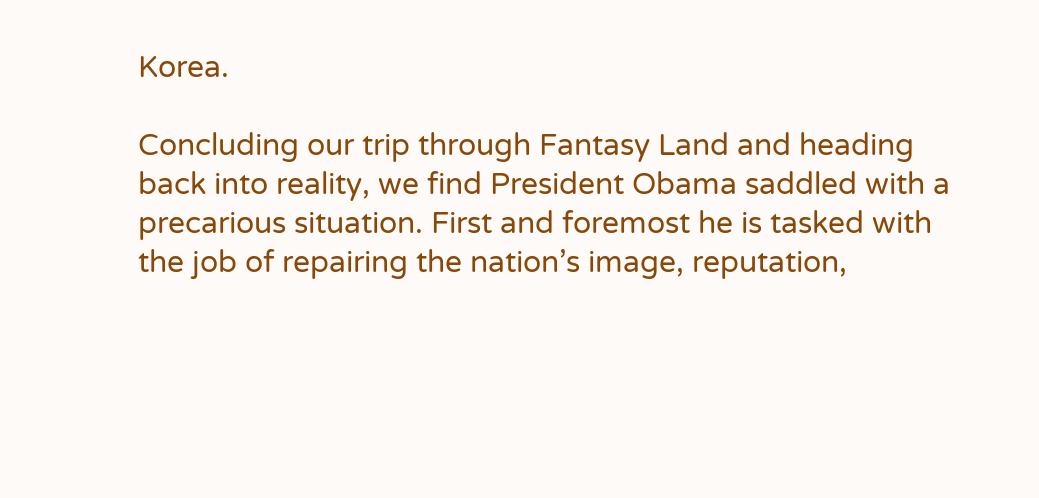Korea.

Concluding our trip through Fantasy Land and heading back into reality, we find President Obama saddled with a precarious situation. First and foremost he is tasked with the job of repairing the nation’s image, reputation,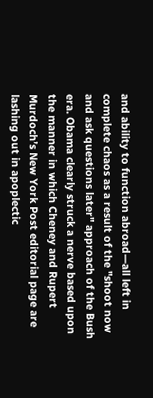and ability to function abroad—all left in complete chaos as a result of the "shoot now and ask questions later" approach of the Bush era. Obama clearly struck a nerve based upon the manner in which Cheney and Rupert Murdoch’s New York Post editorial page are lashing out in apoplectic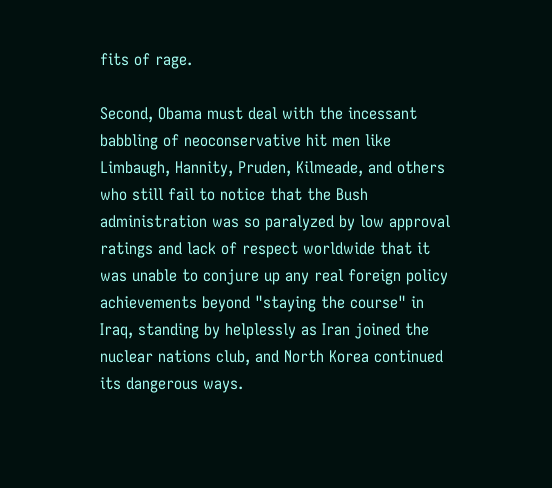fits of rage.

Second, Obama must deal with the incessant babbling of neoconservative hit men like Limbaugh, Hannity, Pruden, Kilmeade, and others who still fail to notice that the Bush administration was so paralyzed by low approval ratings and lack of respect worldwide that it was unable to conjure up any real foreign policy achievements beyond "staying the course" in Iraq, standing by helplessly as Iran joined the nuclear nations club, and North Korea continued its dangerous ways.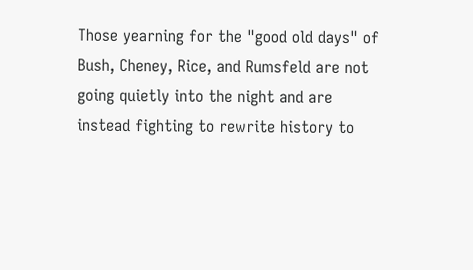Those yearning for the "good old days" of Bush, Cheney, Rice, and Rumsfeld are not going quietly into the night and are instead fighting to rewrite history to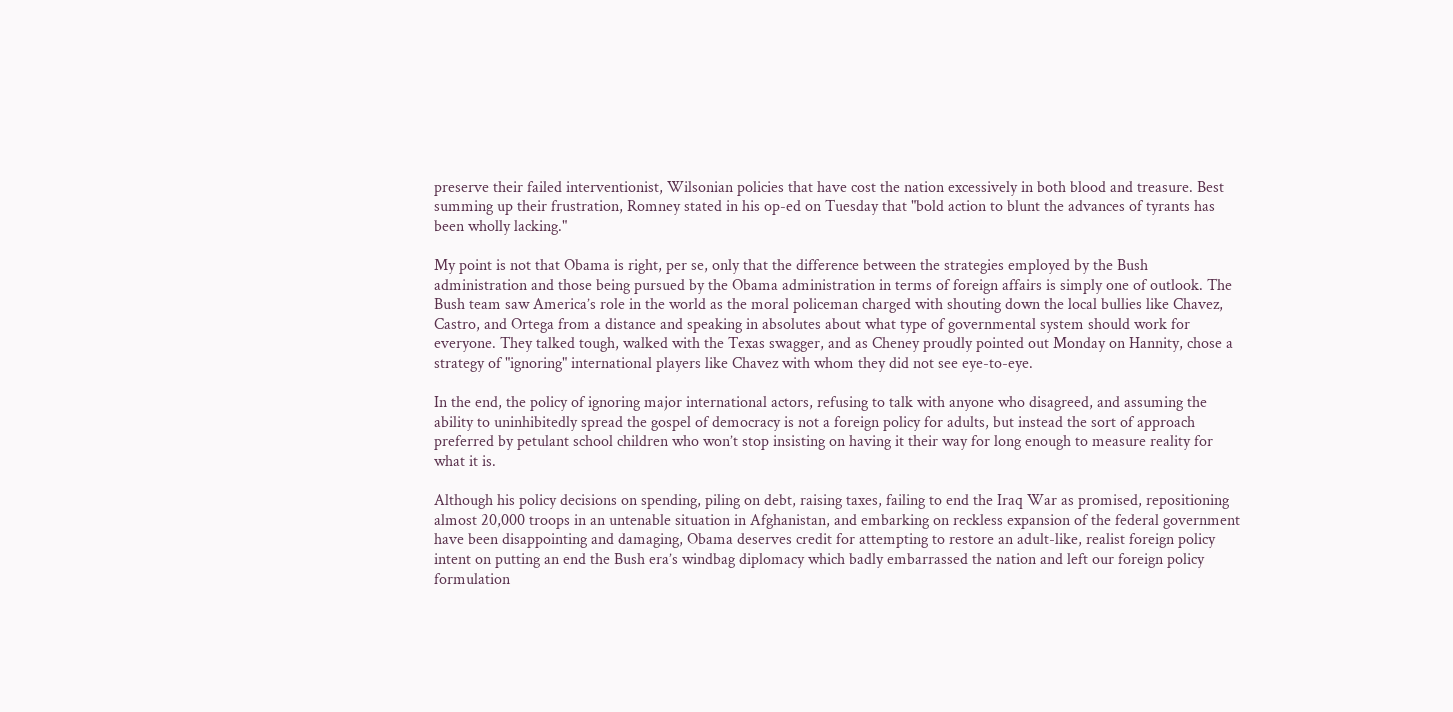preserve their failed interventionist, Wilsonian policies that have cost the nation excessively in both blood and treasure. Best summing up their frustration, Romney stated in his op-ed on Tuesday that "bold action to blunt the advances of tyrants has been wholly lacking."

My point is not that Obama is right, per se, only that the difference between the strategies employed by the Bush administration and those being pursued by the Obama administration in terms of foreign affairs is simply one of outlook. The Bush team saw America’s role in the world as the moral policeman charged with shouting down the local bullies like Chavez, Castro, and Ortega from a distance and speaking in absolutes about what type of governmental system should work for everyone. They talked tough, walked with the Texas swagger, and as Cheney proudly pointed out Monday on Hannity, chose a strategy of "ignoring" international players like Chavez with whom they did not see eye-to-eye.

In the end, the policy of ignoring major international actors, refusing to talk with anyone who disagreed, and assuming the ability to uninhibitedly spread the gospel of democracy is not a foreign policy for adults, but instead the sort of approach preferred by petulant school children who won’t stop insisting on having it their way for long enough to measure reality for what it is.

Although his policy decisions on spending, piling on debt, raising taxes, failing to end the Iraq War as promised, repositioning almost 20,000 troops in an untenable situation in Afghanistan, and embarking on reckless expansion of the federal government have been disappointing and damaging, Obama deserves credit for attempting to restore an adult-like, realist foreign policy intent on putting an end the Bush era’s windbag diplomacy which badly embarrassed the nation and left our foreign policy formulation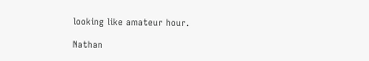looking like amateur hour.

Nathan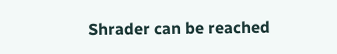Shrader can be reached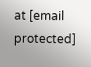at [email protected]